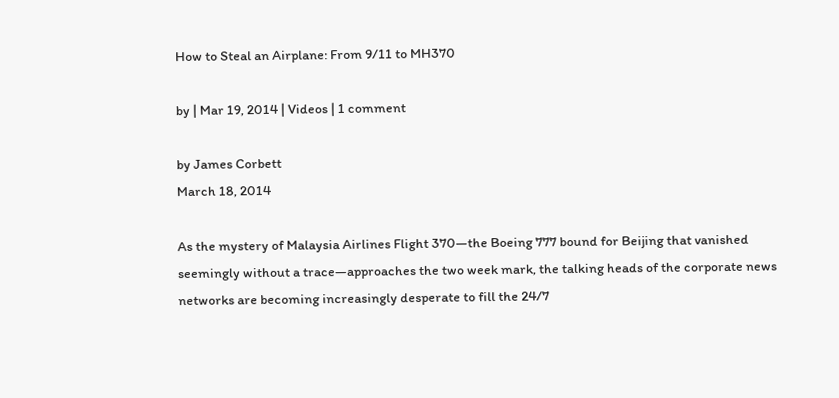How to Steal an Airplane: From 9/11 to MH370

by | Mar 19, 2014 | Videos | 1 comment

by James Corbett
March 18, 2014

As the mystery of Malaysia Airlines Flight 370—the Boeing 777 bound for Beijing that vanished seemingly without a trace—approaches the two week mark, the talking heads of the corporate news networks are becoming increasingly desperate to fill the 24/7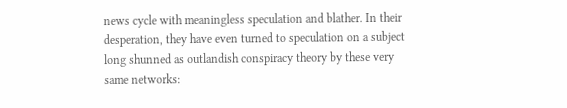news cycle with meaningless speculation and blather. In their desperation, they have even turned to speculation on a subject long shunned as outlandish conspiracy theory by these very same networks: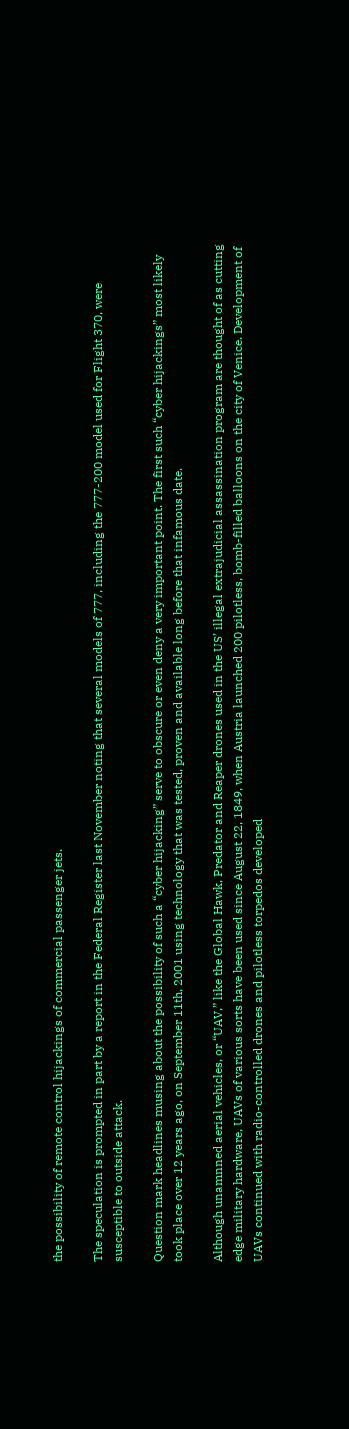the possibility of remote control hijackings of commercial passenger jets.

The speculation is prompted in part by a report in the Federal Register last November noting that several models of 777, including the 777-200 model used for Flight 370, were susceptible to outside attack.

Question mark headlines musing about the possibility of such a “cyber hijacking” serve to obscure or even deny a very important point. The first such “cyber hijackings” most likely took place over 12 years ago, on September 11th, 2001 using technology that was tested, proven and available long before that infamous date.

Although unamnned aerial vehicles, or “UAV,” like the Global Hawk, Predator and Reaper drones used in the US’ illegal extrajudicial assassination program are thought of as cutting edge military hardware, UAVs of various sorts have been used since August 22, 1849, when Austria launched 200 pilotless, bomb-filled balloons on the city of Venice. Development of UAVs continued with radio-controlled drones and pilotless torpedos developed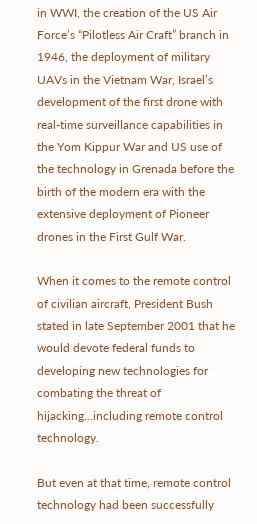in WWI, the creation of the US Air Force’s “Pilotless Air Craft” branch in 1946, the deployment of military UAVs in the Vietnam War, Israel’s development of the first drone with real-time surveillance capabilities in the Yom Kippur War and US use of the technology in Grenada before the birth of the modern era with the extensive deployment of Pioneer drones in the First Gulf War.

When it comes to the remote control of civilian aircraft, President Bush stated in late September 2001 that he would devote federal funds to developing new technologies for combating the threat of hijacking…including remote control technology.

But even at that time, remote control technology had been successfully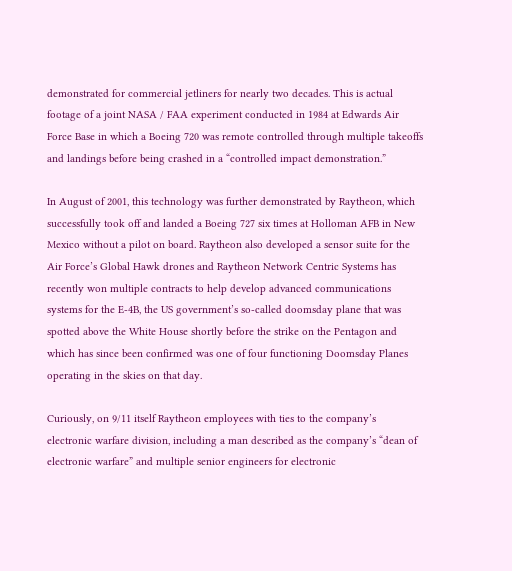demonstrated for commercial jetliners for nearly two decades. This is actual footage of a joint NASA / FAA experiment conducted in 1984 at Edwards Air Force Base in which a Boeing 720 was remote controlled through multiple takeoffs and landings before being crashed in a “controlled impact demonstration.”

In August of 2001, this technology was further demonstrated by Raytheon, which successfully took off and landed a Boeing 727 six times at Holloman AFB in New Mexico without a pilot on board. Raytheon also developed a sensor suite for the Air Force’s Global Hawk drones and Raytheon Network Centric Systems has recently won multiple contracts to help develop advanced communications systems for the E-4B, the US government’s so-called doomsday plane that was spotted above the White House shortly before the strike on the Pentagon and which has since been confirmed was one of four functioning Doomsday Planes operating in the skies on that day.

Curiously, on 9/11 itself Raytheon employees with ties to the company’s electronic warfare division, including a man described as the company’s “dean of electronic warfare” and multiple senior engineers for electronic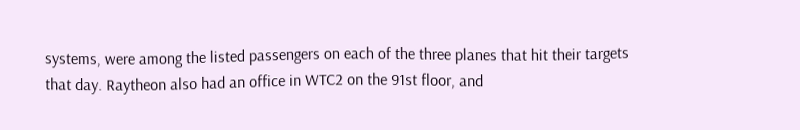systems, were among the listed passengers on each of the three planes that hit their targets that day. Raytheon also had an office in WTC2 on the 91st floor, and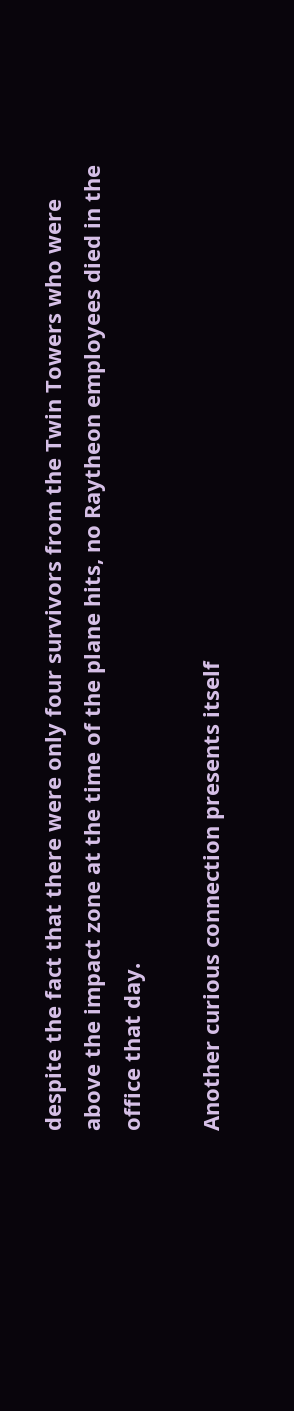despite the fact that there were only four survivors from the Twin Towers who were above the impact zone at the time of the plane hits, no Raytheon employees died in the office that day.

Another curious connection presents itself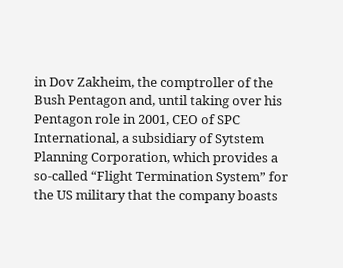in Dov Zakheim, the comptroller of the Bush Pentagon and, until taking over his Pentagon role in 2001, CEO of SPC International, a subsidiary of Sytstem Planning Corporation, which provides a so-called “Flight Termination System” for the US military that the company boasts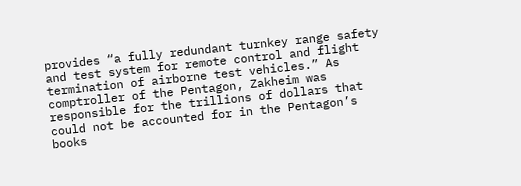provides “a fully redundant turnkey range safety and test system for remote control and flight termination of airborne test vehicles.” As comptroller of the Pentagon, Zakheim was responsible for the trillions of dollars that could not be accounted for in the Pentagon’s books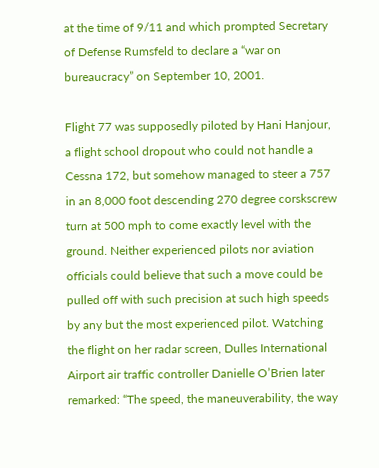at the time of 9/11 and which prompted Secretary of Defense Rumsfeld to declare a “war on bureaucracy” on September 10, 2001.

Flight 77 was supposedly piloted by Hani Hanjour, a flight school dropout who could not handle a Cessna 172, but somehow managed to steer a 757 in an 8,000 foot descending 270 degree corskscrew turn at 500 mph to come exactly level with the ground. Neither experienced pilots nor aviation officials could believe that such a move could be pulled off with such precision at such high speeds by any but the most experienced pilot. Watching the flight on her radar screen, Dulles International Airport air traffic controller Danielle O’Brien later remarked: “The speed, the maneuverability, the way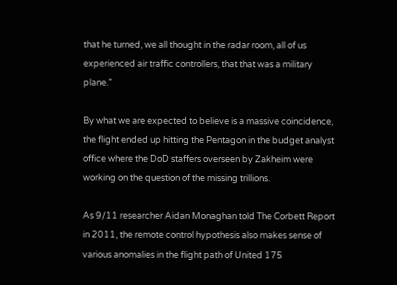that he turned, we all thought in the radar room, all of us experienced air traffic controllers, that that was a military plane.”

By what we are expected to believe is a massive coincidence, the flight ended up hitting the Pentagon in the budget analyst office where the DoD staffers overseen by Zakheim were working on the question of the missing trillions.

As 9/11 researcher Aidan Monaghan told The Corbett Report in 2011, the remote control hypothesis also makes sense of various anomalies in the flight path of United 175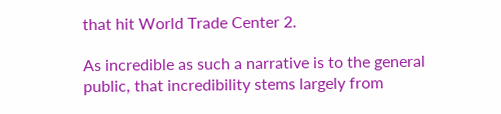that hit World Trade Center 2.

As incredible as such a narrative is to the general public, that incredibility stems largely from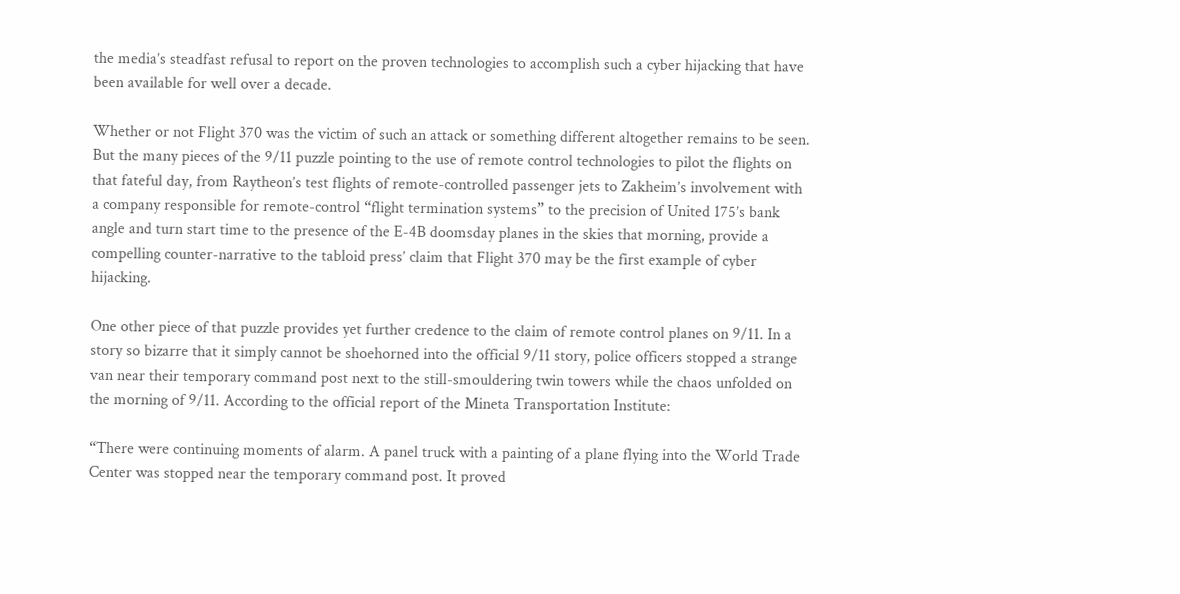the media’s steadfast refusal to report on the proven technologies to accomplish such a cyber hijacking that have been available for well over a decade.

Whether or not Flight 370 was the victim of such an attack or something different altogether remains to be seen. But the many pieces of the 9/11 puzzle pointing to the use of remote control technologies to pilot the flights on that fateful day, from Raytheon’s test flights of remote-controlled passenger jets to Zakheim’s involvement with a company responsible for remote-control “flight termination systems” to the precision of United 175’s bank angle and turn start time to the presence of the E-4B doomsday planes in the skies that morning, provide a compelling counter-narrative to the tabloid press’ claim that Flight 370 may be the first example of cyber hijacking.

One other piece of that puzzle provides yet further credence to the claim of remote control planes on 9/11. In a story so bizarre that it simply cannot be shoehorned into the official 9/11 story, police officers stopped a strange van near their temporary command post next to the still-smouldering twin towers while the chaos unfolded on the morning of 9/11. According to the official report of the Mineta Transportation Institute:

“There were continuing moments of alarm. A panel truck with a painting of a plane flying into the World Trade Center was stopped near the temporary command post. It proved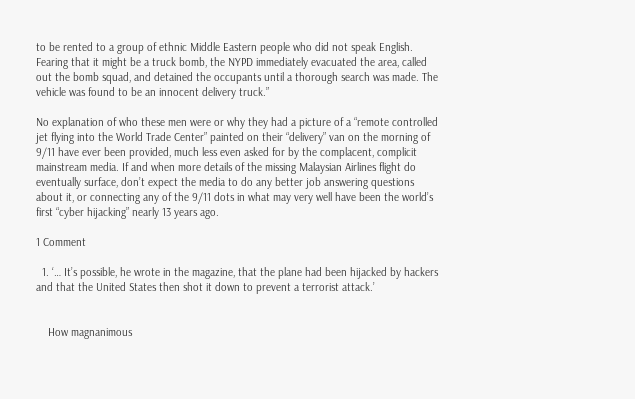to be rented to a group of ethnic Middle Eastern people who did not speak English. Fearing that it might be a truck bomb, the NYPD immediately evacuated the area, called out the bomb squad, and detained the occupants until a thorough search was made. The vehicle was found to be an innocent delivery truck.”

No explanation of who these men were or why they had a picture of a “remote controlled jet flying into the World Trade Center” painted on their “delivery” van on the morning of 9/11 have ever been provided, much less even asked for by the complacent, complicit mainstream media. If and when more details of the missing Malaysian Airlines flight do eventually surface, don’t expect the media to do any better job answering questions about it, or connecting any of the 9/11 dots in what may very well have been the world’s first “cyber hijacking” nearly 13 years ago.

1 Comment

  1. ‘… It’s possible, he wrote in the magazine, that the plane had been hijacked by hackers and that the United States then shot it down to prevent a terrorist attack.’


    How magnanimous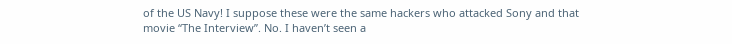of the US Navy! I suppose these were the same hackers who attacked Sony and that movie “The Interview”. No. I haven’t seen a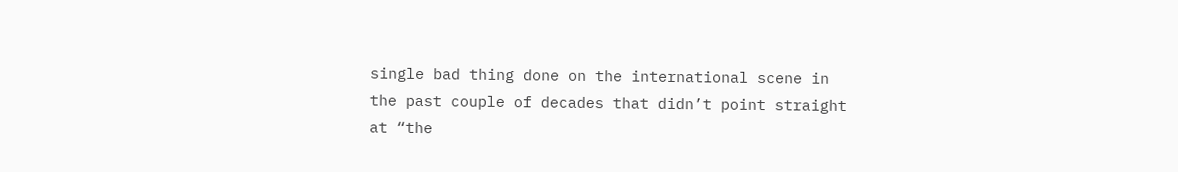single bad thing done on the international scene in the past couple of decades that didn’t point straight at “the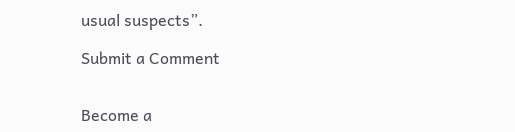usual suspects”.

Submit a Comment


Become a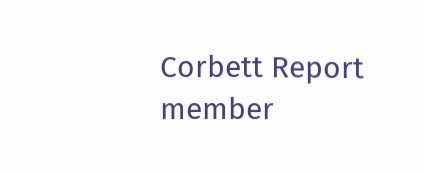Corbett Report member